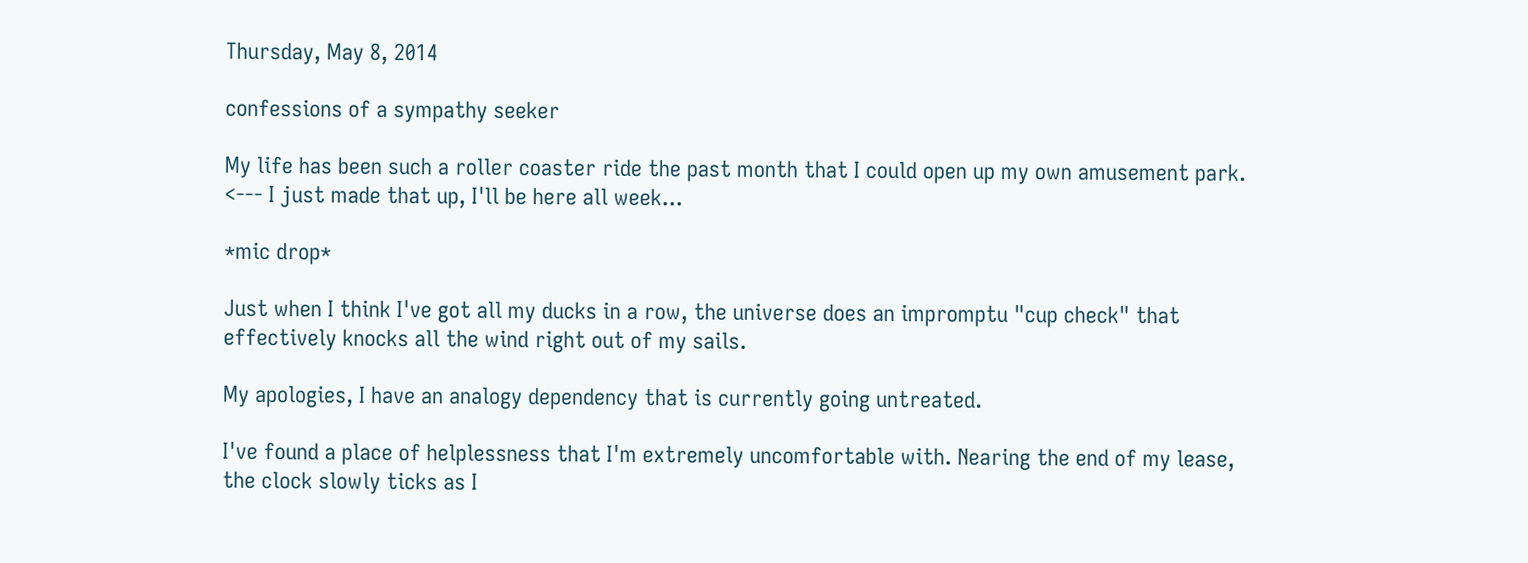Thursday, May 8, 2014

confessions of a sympathy seeker

My life has been such a roller coaster ride the past month that I could open up my own amusement park. <--- I just made that up, I'll be here all week...

*mic drop*

Just when I think I've got all my ducks in a row, the universe does an impromptu "cup check" that effectively knocks all the wind right out of my sails.

My apologies, I have an analogy dependency that is currently going untreated.

I've found a place of helplessness that I'm extremely uncomfortable with. Nearing the end of my lease, the clock slowly ticks as I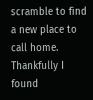scramble to find a new place to call home. Thankfully I found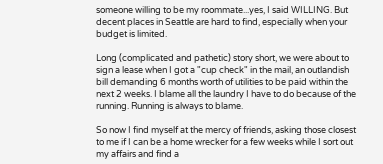someone willing to be my roommate...yes, I said WILLING. But decent places in Seattle are hard to find, especially when your budget is limited.

Long (complicated and pathetic) story short, we were about to sign a lease when I got a "cup check" in the mail, an outlandish bill demanding 6 months worth of utilities to be paid within the next 2 weeks. I blame all the laundry I have to do because of the running. Running is always to blame.

So now I find myself at the mercy of friends, asking those closest to me if I can be a home wrecker for a few weeks while I sort out my affairs and find a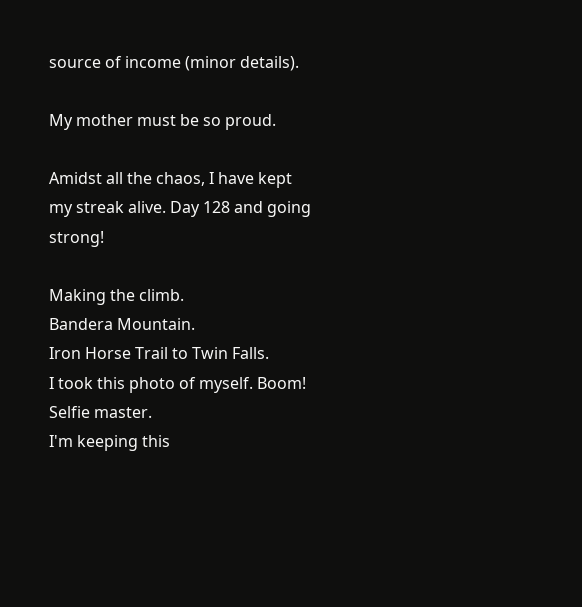source of income (minor details).

My mother must be so proud.

Amidst all the chaos, I have kept my streak alive. Day 128 and going strong!

Making the climb.
Bandera Mountain.
Iron Horse Trail to Twin Falls.
I took this photo of myself. Boom! Selfie master.
I'm keeping this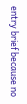entry brief because no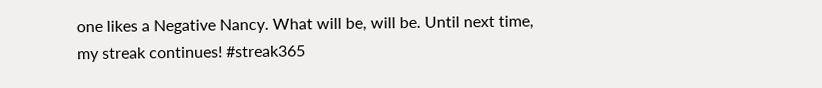one likes a Negative Nancy. What will be, will be. Until next time, my streak continues! #streak365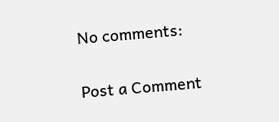No comments:

Post a Comment